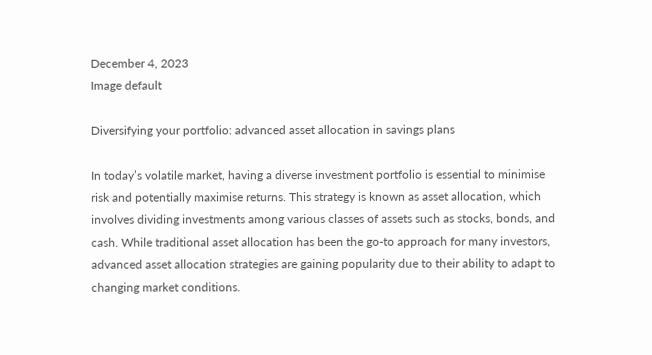December 4, 2023
Image default

Diversifying your portfolio: advanced asset allocation in savings plans

In today’s volatile market, having a diverse investment portfolio is essential to minimise risk and potentially maximise returns. This strategy is known as asset allocation, which involves dividing investments among various classes of assets such as stocks, bonds, and cash. While traditional asset allocation has been the go-to approach for many investors, advanced asset allocation strategies are gaining popularity due to their ability to adapt to changing market conditions.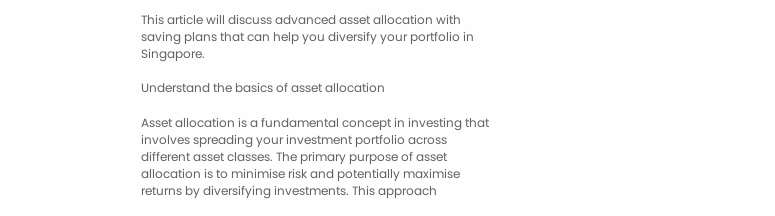This article will discuss advanced asset allocation with saving plans that can help you diversify your portfolio in Singapore.

Understand the basics of asset allocation

Asset allocation is a fundamental concept in investing that involves spreading your investment portfolio across different asset classes. The primary purpose of asset allocation is to minimise risk and potentially maximise returns by diversifying investments. This approach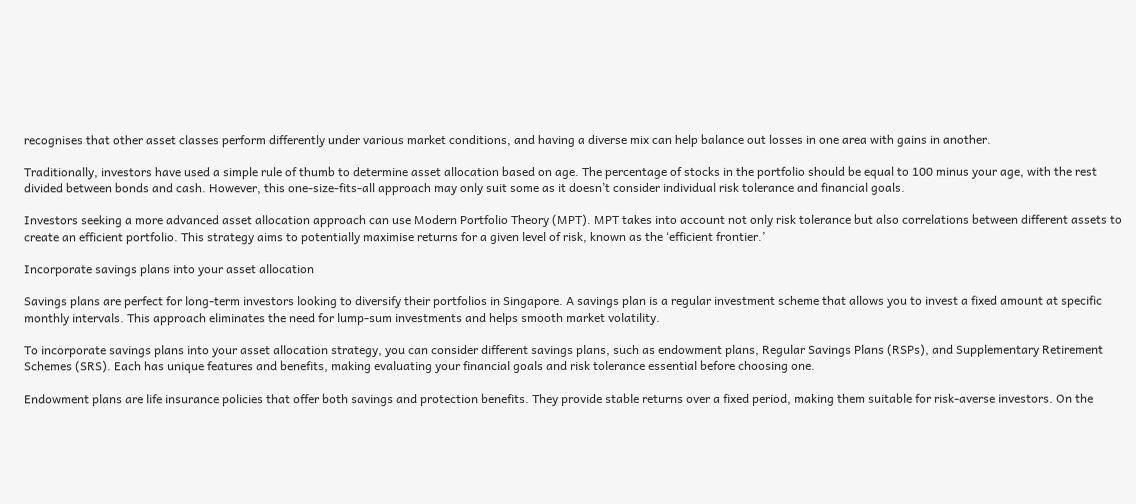recognises that other asset classes perform differently under various market conditions, and having a diverse mix can help balance out losses in one area with gains in another.

Traditionally, investors have used a simple rule of thumb to determine asset allocation based on age. The percentage of stocks in the portfolio should be equal to 100 minus your age, with the rest divided between bonds and cash. However, this one-size-fits-all approach may only suit some as it doesn’t consider individual risk tolerance and financial goals.

Investors seeking a more advanced asset allocation approach can use Modern Portfolio Theory (MPT). MPT takes into account not only risk tolerance but also correlations between different assets to create an efficient portfolio. This strategy aims to potentially maximise returns for a given level of risk, known as the ‘efficient frontier.’

Incorporate savings plans into your asset allocation

Savings plans are perfect for long-term investors looking to diversify their portfolios in Singapore. A savings plan is a regular investment scheme that allows you to invest a fixed amount at specific monthly intervals. This approach eliminates the need for lump-sum investments and helps smooth market volatility.

To incorporate savings plans into your asset allocation strategy, you can consider different savings plans, such as endowment plans, Regular Savings Plans (RSPs), and Supplementary Retirement Schemes (SRS). Each has unique features and benefits, making evaluating your financial goals and risk tolerance essential before choosing one.

Endowment plans are life insurance policies that offer both savings and protection benefits. They provide stable returns over a fixed period, making them suitable for risk-averse investors. On the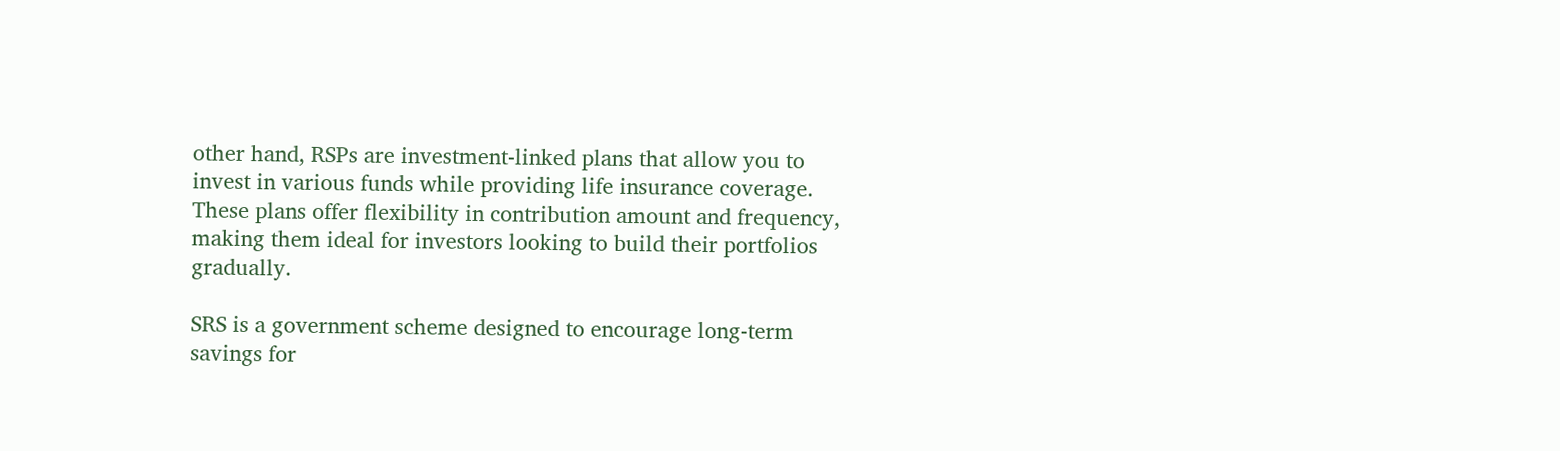other hand, RSPs are investment-linked plans that allow you to invest in various funds while providing life insurance coverage. These plans offer flexibility in contribution amount and frequency, making them ideal for investors looking to build their portfolios gradually.

SRS is a government scheme designed to encourage long-term savings for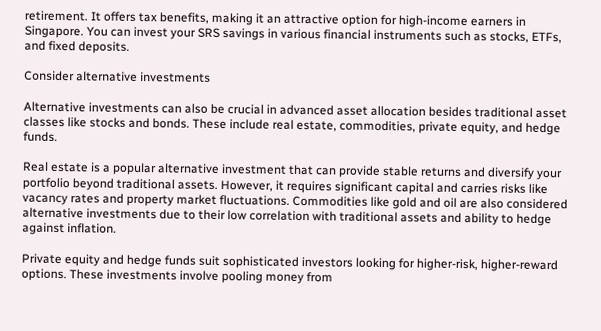retirement. It offers tax benefits, making it an attractive option for high-income earners in Singapore. You can invest your SRS savings in various financial instruments such as stocks, ETFs, and fixed deposits.

Consider alternative investments

Alternative investments can also be crucial in advanced asset allocation besides traditional asset classes like stocks and bonds. These include real estate, commodities, private equity, and hedge funds.

Real estate is a popular alternative investment that can provide stable returns and diversify your portfolio beyond traditional assets. However, it requires significant capital and carries risks like vacancy rates and property market fluctuations. Commodities like gold and oil are also considered alternative investments due to their low correlation with traditional assets and ability to hedge against inflation.

Private equity and hedge funds suit sophisticated investors looking for higher-risk, higher-reward options. These investments involve pooling money from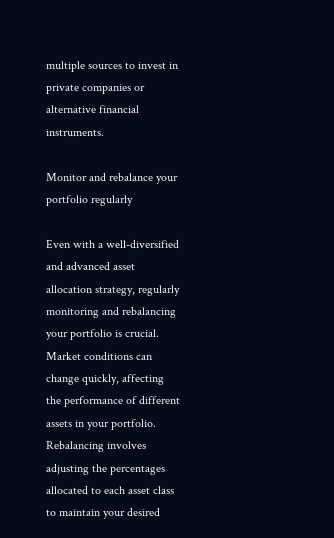multiple sources to invest in private companies or alternative financial instruments.

Monitor and rebalance your portfolio regularly

Even with a well-diversified and advanced asset allocation strategy, regularly monitoring and rebalancing your portfolio is crucial. Market conditions can change quickly, affecting the performance of different assets in your portfolio. Rebalancing involves adjusting the percentages allocated to each asset class to maintain your desired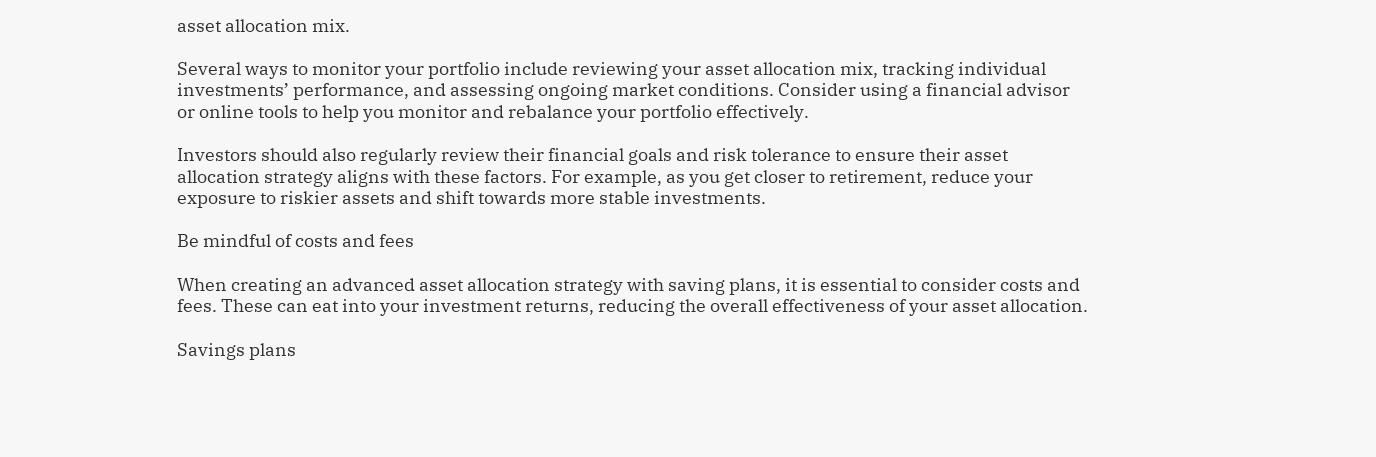asset allocation mix.

Several ways to monitor your portfolio include reviewing your asset allocation mix, tracking individual investments’ performance, and assessing ongoing market conditions. Consider using a financial advisor or online tools to help you monitor and rebalance your portfolio effectively.

Investors should also regularly review their financial goals and risk tolerance to ensure their asset allocation strategy aligns with these factors. For example, as you get closer to retirement, reduce your exposure to riskier assets and shift towards more stable investments.

Be mindful of costs and fees

When creating an advanced asset allocation strategy with saving plans, it is essential to consider costs and fees. These can eat into your investment returns, reducing the overall effectiveness of your asset allocation.

Savings plans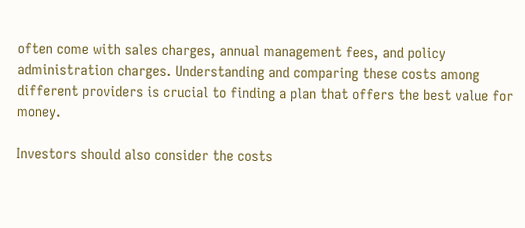often come with sales charges, annual management fees, and policy administration charges. Understanding and comparing these costs among different providers is crucial to finding a plan that offers the best value for money.

Investors should also consider the costs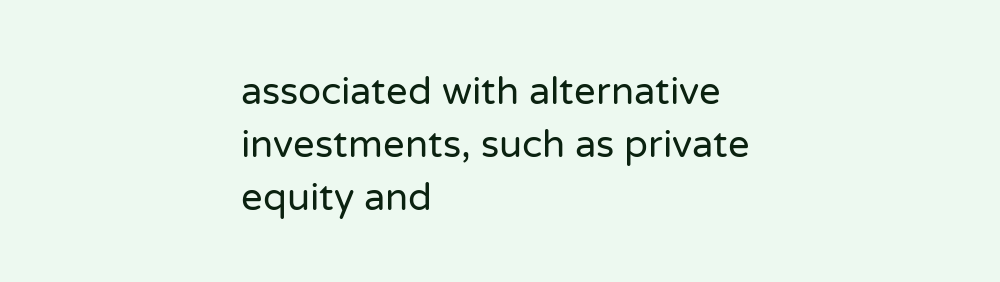associated with alternative investments, such as private equity and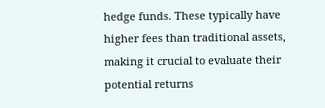hedge funds. These typically have higher fees than traditional assets, making it crucial to evaluate their potential returns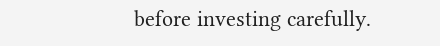before investing carefully.